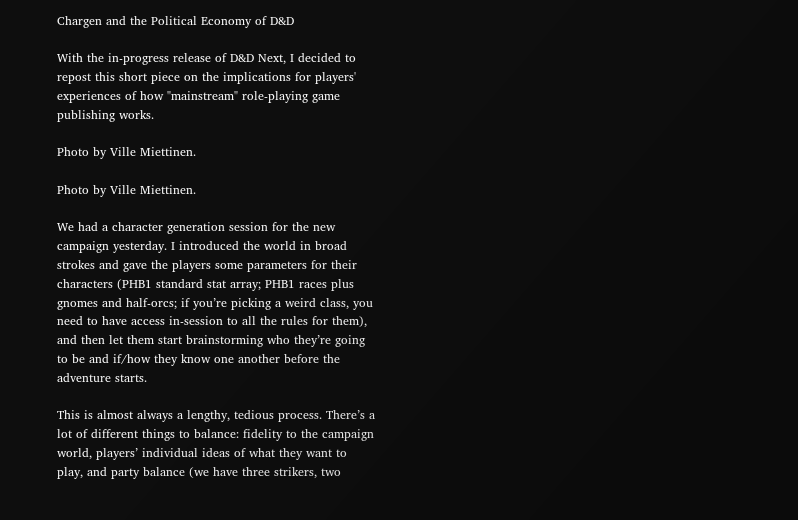Chargen and the Political Economy of D&D

With the in-progress release of D&D Next, I decided to repost this short piece on the implications for players' experiences of how "mainstream" role-playing game publishing works.

Photo by Ville Miettinen.

Photo by Ville Miettinen.

We had a character generation session for the new campaign yesterday. I introduced the world in broad strokes and gave the players some parameters for their characters (PHB1 standard stat array; PHB1 races plus gnomes and half-orcs; if you’re picking a weird class, you need to have access in-session to all the rules for them), and then let them start brainstorming who they’re going to be and if/how they know one another before the adventure starts.

This is almost always a lengthy, tedious process. There’s a lot of different things to balance: fidelity to the campaign world, players’ individual ideas of what they want to play, and party balance (we have three strikers, two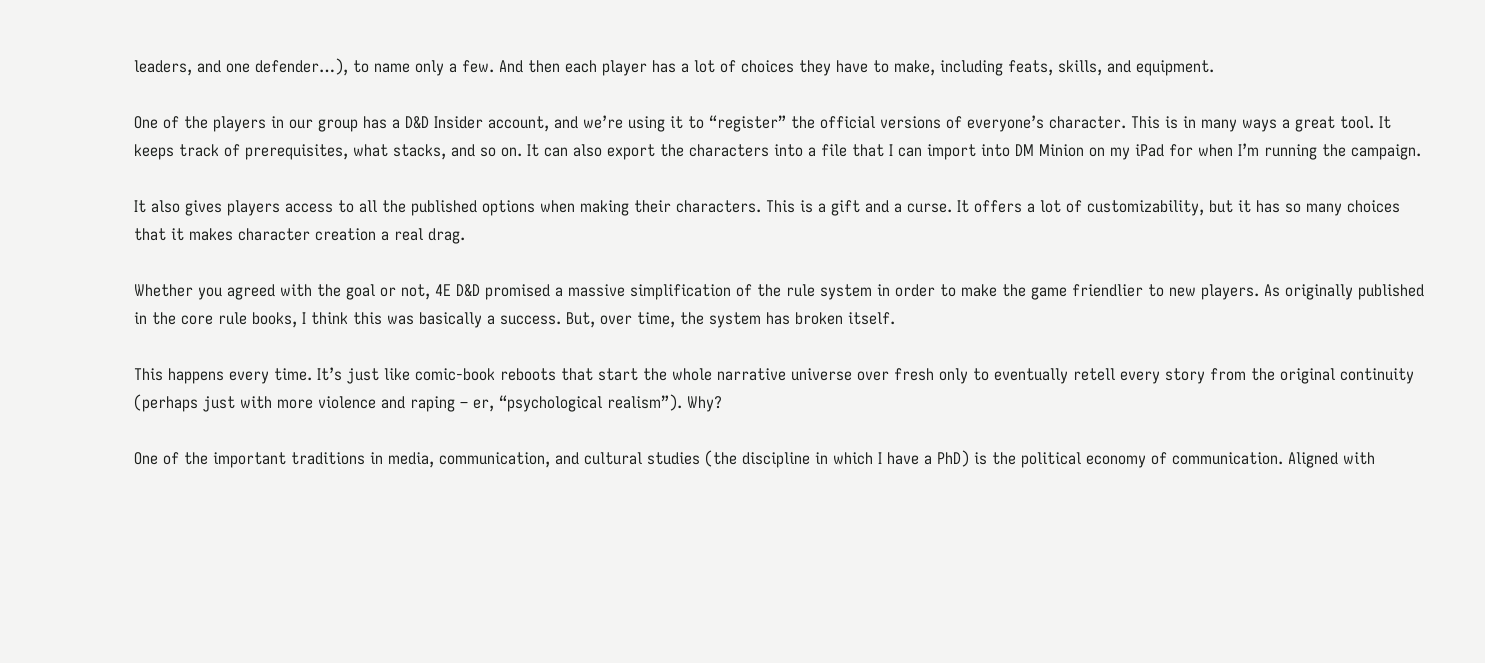leaders, and one defender…), to name only a few. And then each player has a lot of choices they have to make, including feats, skills, and equipment.

One of the players in our group has a D&D Insider account, and we’re using it to “register” the official versions of everyone’s character. This is in many ways a great tool. It keeps track of prerequisites, what stacks, and so on. It can also export the characters into a file that I can import into DM Minion on my iPad for when I’m running the campaign.

It also gives players access to all the published options when making their characters. This is a gift and a curse. It offers a lot of customizability, but it has so many choices that it makes character creation a real drag.

Whether you agreed with the goal or not, 4E D&D promised a massive simplification of the rule system in order to make the game friendlier to new players. As originally published in the core rule books, I think this was basically a success. But, over time, the system has broken itself.

This happens every time. It’s just like comic-book reboots that start the whole narrative universe over fresh only to eventually retell every story from the original continuity (perhaps just with more violence and raping – er, “psychological realism”). Why?

One of the important traditions in media, communication, and cultural studies (the discipline in which I have a PhD) is the political economy of communication. Aligned with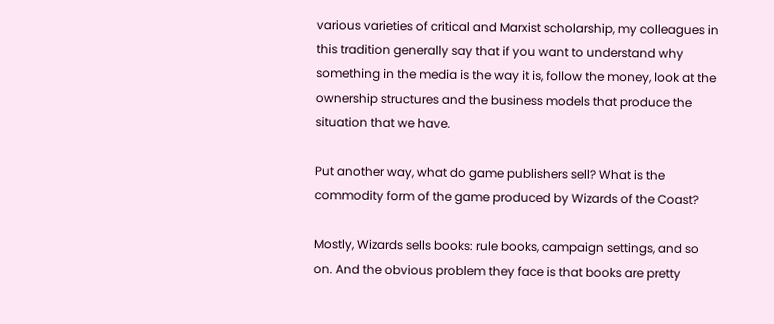various varieties of critical and Marxist scholarship, my colleagues in this tradition generally say that if you want to understand why something in the media is the way it is, follow the money, look at the ownership structures and the business models that produce the situation that we have.

Put another way, what do game publishers sell? What is the commodity form of the game produced by Wizards of the Coast?

Mostly, Wizards sells books: rule books, campaign settings, and so on. And the obvious problem they face is that books are pretty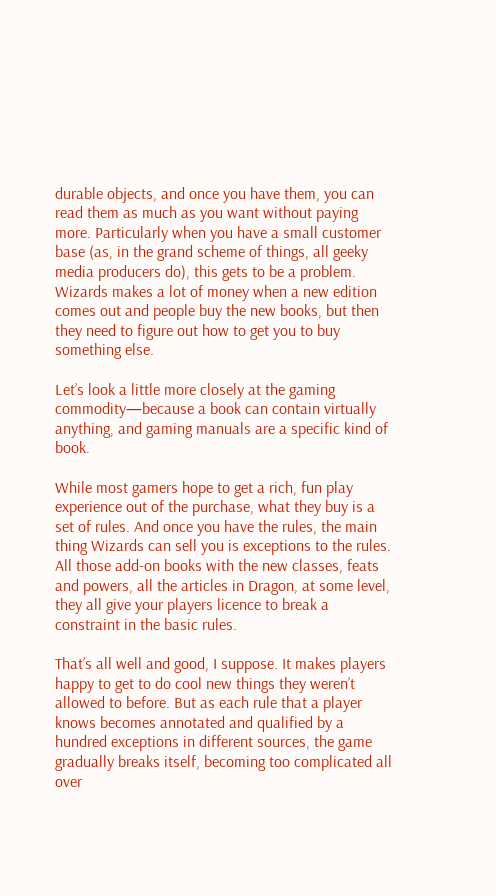durable objects, and once you have them, you can read them as much as you want without paying more. Particularly when you have a small customer base (as, in the grand scheme of things, all geeky media producers do), this gets to be a problem. Wizards makes a lot of money when a new edition comes out and people buy the new books, but then they need to figure out how to get you to buy something else.

Let’s look a little more closely at the gaming commodity—because a book can contain virtually anything, and gaming manuals are a specific kind of book.

While most gamers hope to get a rich, fun play experience out of the purchase, what they buy is a set of rules. And once you have the rules, the main thing Wizards can sell you is exceptions to the rules. All those add-on books with the new classes, feats and powers, all the articles in Dragon, at some level, they all give your players licence to break a constraint in the basic rules.

That’s all well and good, I suppose. It makes players happy to get to do cool new things they weren’t allowed to before. But as each rule that a player knows becomes annotated and qualified by a hundred exceptions in different sources, the game gradually breaks itself, becoming too complicated all over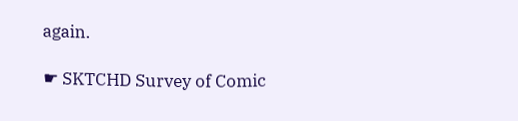again.

☛ SKTCHD Survey of Comic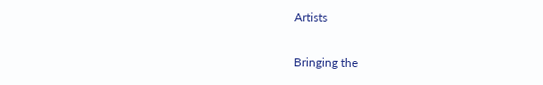Artists

Bringing the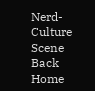Nerd-Culture Scene Back Home